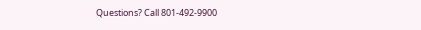Questions? Call 801-492-9900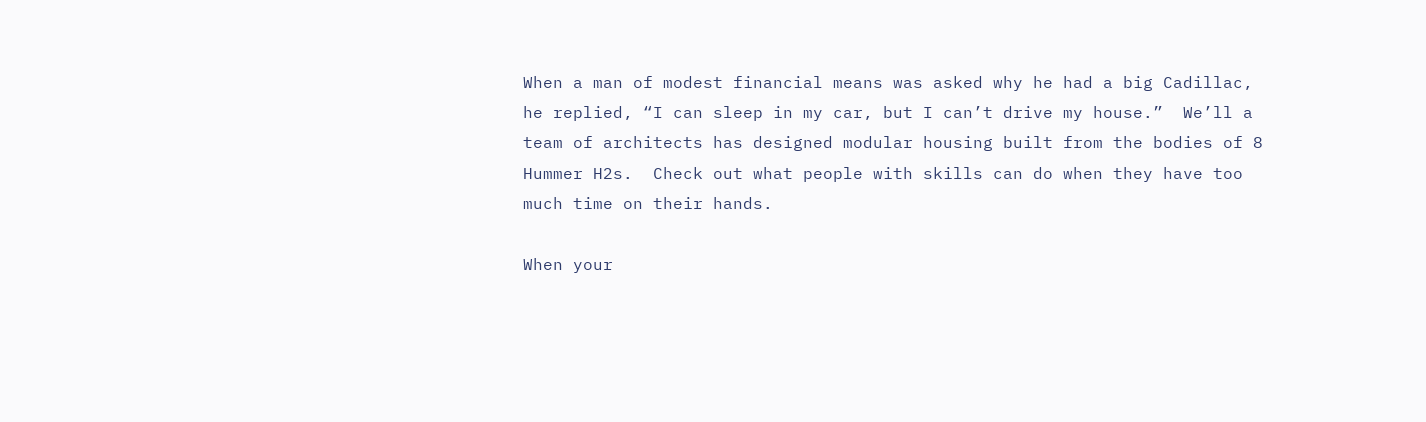When a man of modest financial means was asked why he had a big Cadillac, he replied, “I can sleep in my car, but I can’t drive my house.”  We’ll a team of architects has designed modular housing built from the bodies of 8 Hummer H2s.  Check out what people with skills can do when they have too much time on their hands.

When your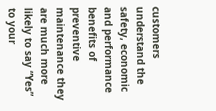customers understand the safety, economic and performance benefits of preventive maintenance they are much more likely to say “Yes” to your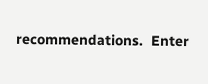recommendations.  Enter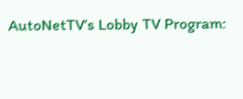AutoNetTV’s Lobby TV Program: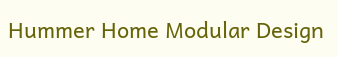Hummer Home Modular Design